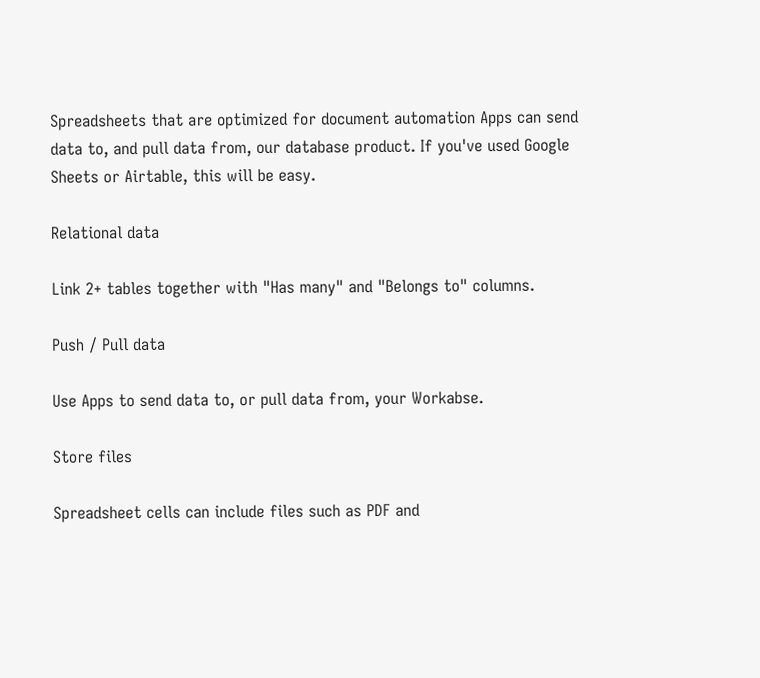Spreadsheets that are optimized for document automation Apps can send data to, and pull data from, our database product. If you've used Google Sheets or Airtable, this will be easy.

Relational data

Link 2+ tables together with "Has many" and "Belongs to" columns.

Push / Pull data

Use Apps to send data to, or pull data from, your Workabse.

Store files

Spreadsheet cells can include files such as PDF and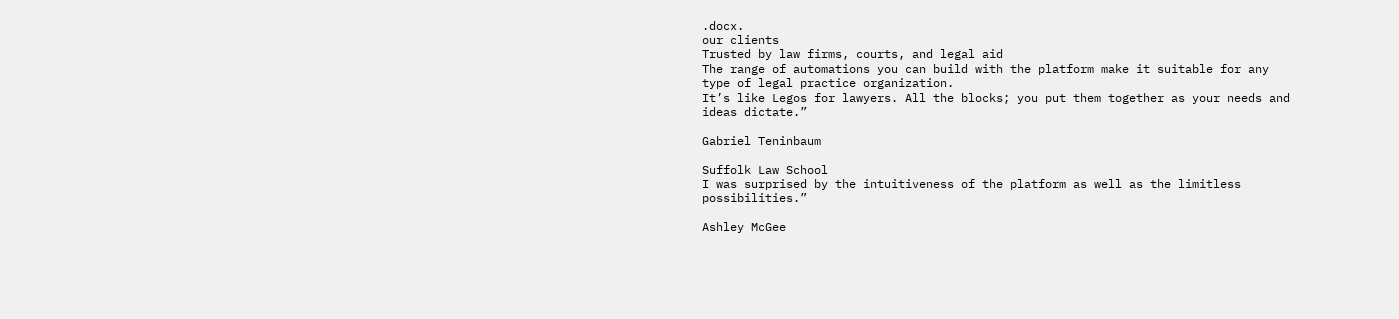.docx.
our clients
Trusted by law firms, courts, and legal aid
The range of automations you can build with the platform make it suitable for any type of legal practice organization.
It’s like Legos for lawyers. All the blocks; you put them together as your needs and ideas dictate.”

Gabriel Teninbaum

Suffolk Law School
I was surprised by the intuitiveness of the platform as well as the limitless possibilities.”

Ashley McGee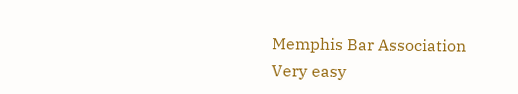Memphis Bar Association
Very easy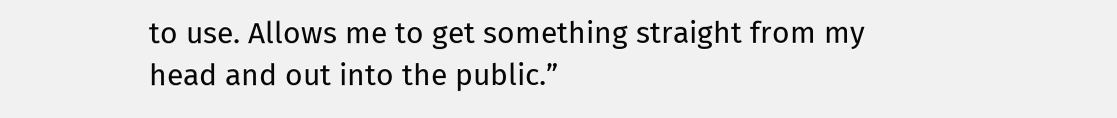to use. Allows me to get something straight from my head and out into the public.”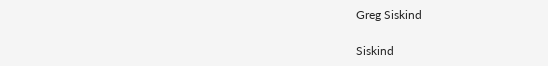Greg Siskind

Siskind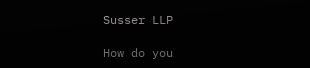Susser LLP

How do you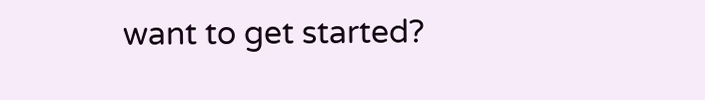want to get started?